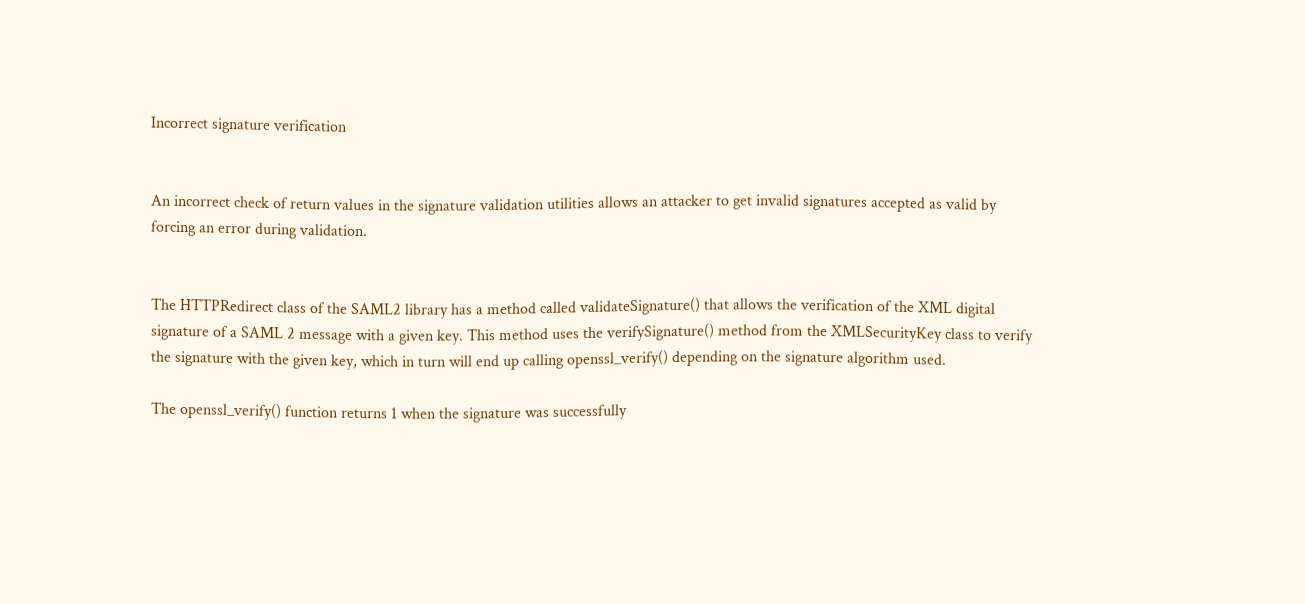Incorrect signature verification


An incorrect check of return values in the signature validation utilities allows an attacker to get invalid signatures accepted as valid by forcing an error during validation.


The HTTPRedirect class of the SAML2 library has a method called validateSignature() that allows the verification of the XML digital signature of a SAML 2 message with a given key. This method uses the verifySignature() method from the XMLSecurityKey class to verify the signature with the given key, which in turn will end up calling openssl_verify() depending on the signature algorithm used.

The openssl_verify() function returns 1 when the signature was successfully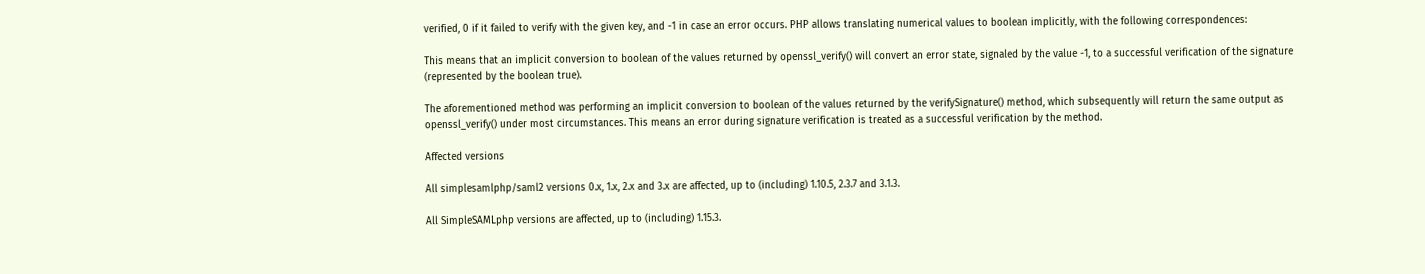verified, 0 if it failed to verify with the given key, and -1 in case an error occurs. PHP allows translating numerical values to boolean implicitly, with the following correspondences:

This means that an implicit conversion to boolean of the values returned by openssl_verify() will convert an error state, signaled by the value -1, to a successful verification of the signature (represented by the boolean true).

The aforementioned method was performing an implicit conversion to boolean of the values returned by the verifySignature() method, which subsequently will return the same output as openssl_verify() under most circumstances. This means an error during signature verification is treated as a successful verification by the method.

Affected versions

All simplesamlphp/saml2 versions 0.x, 1.x, 2.x and 3.x are affected, up to (including) 1.10.5, 2.3.7 and 3.1.3.

All SimpleSAMLphp versions are affected, up to (including) 1.15.3.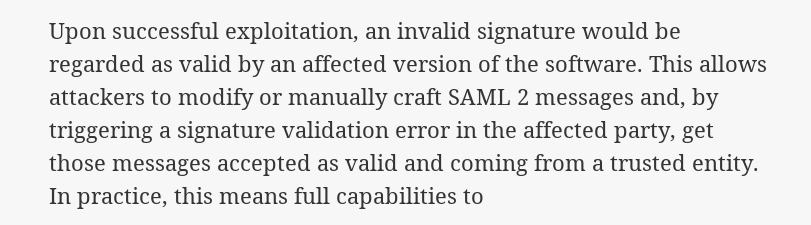Upon successful exploitation, an invalid signature would be regarded as valid by an affected version of the software. This allows attackers to modify or manually craft SAML 2 messages and, by triggering a signature validation error in the affected party, get those messages accepted as valid and coming from a trusted entity. In practice, this means full capabilities to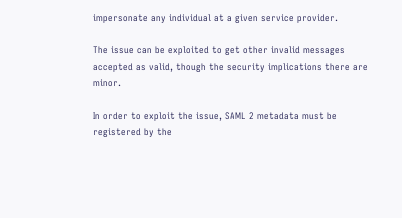impersonate any individual at a given service provider.

The issue can be exploited to get other invalid messages accepted as valid, though the security implications there are minor.

In order to exploit the issue, SAML 2 metadata must be registered by the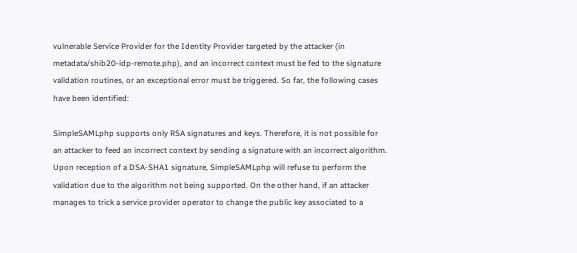vulnerable Service Provider for the Identity Provider targeted by the attacker (in metadata/shib20-idp-remote.php), and an incorrect context must be fed to the signature validation routines, or an exceptional error must be triggered. So far, the following cases have been identified:

SimpleSAMLphp supports only RSA signatures and keys. Therefore, it is not possible for an attacker to feed an incorrect context by sending a signature with an incorrect algorithm. Upon reception of a DSA-SHA1 signature, SimpleSAMLphp will refuse to perform the validation due to the algorithm not being supported. On the other hand, if an attacker manages to trick a service provider operator to change the public key associated to a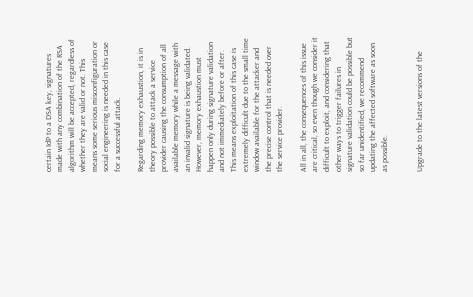certain IdP to a DSA key, signatures made with any combination of the RSA algorithm will be accepted, regardless of whether they are valid or not. This means some serious misconfiguration or social engineering is needed in this case for a successful attack.

Regarding memory exhaustion, it is in theory possible to attack a service provider causing the consumption of all available memory while a message with an invalid signature is being validated. However, memory exhaustion must happen only during signature validation and not immediately before or after. This means exploitation of this case is extremely difficult due to the small time window available for the attacker and the precise control that is needed over the service provider.

All in all, the consequences of this issue are critical, so even though we consider it difficult to exploit, and considering that other ways to trigger failures in signature validation could be possible but so far unidentified, we recommend updating the affected software as soon as possible.


Upgrade to the latest versions of the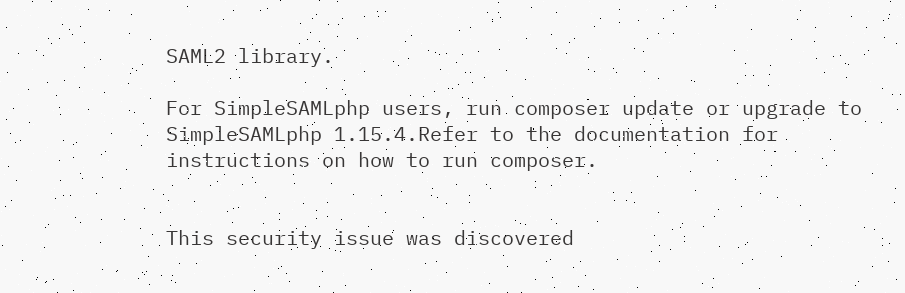SAML2 library.

For SimpleSAMLphp users, run composer update or upgrade to SimpleSAMLphp 1.15.4.Refer to the documentation for instructions on how to run composer.


This security issue was discovered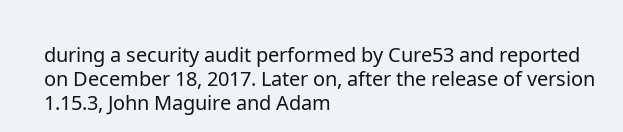during a security audit performed by Cure53 and reported on December 18, 2017. Later on, after the release of version 1.15.3, John Maguire and Adam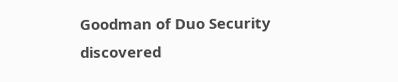Goodman of Duo Security discovered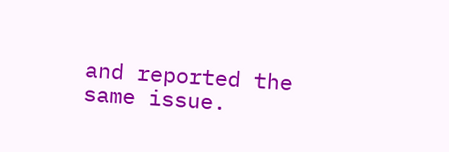and reported the same issue.